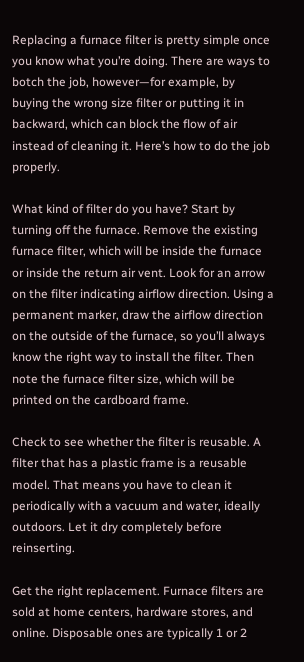Replacing a furnace filter is pretty simple once you know what you’re doing. There are ways to botch the job, however—for example, by buying the wrong size filter or putting it in backward, which can block the flow of air instead of cleaning it. Here’s how to do the job properly.

What kind of filter do you have? Start by turning off the furnace. Remove the existing furnace filter, which will be inside the furnace or inside the return air vent. Look for an arrow on the filter indicating airflow direction. Using a permanent marker, draw the airflow direction on the outside of the furnace, so you’ll always know the right way to install the filter. Then note the furnace filter size, which will be printed on the cardboard frame.

Check to see whether the filter is reusable. A filter that has a plastic frame is a reusable model. That means you have to clean it periodically with a vacuum and water, ideally outdoors. Let it dry completely before reinserting.

Get the right replacement. Furnace filters are sold at home centers, hardware stores, and online. Disposable ones are typically 1 or 2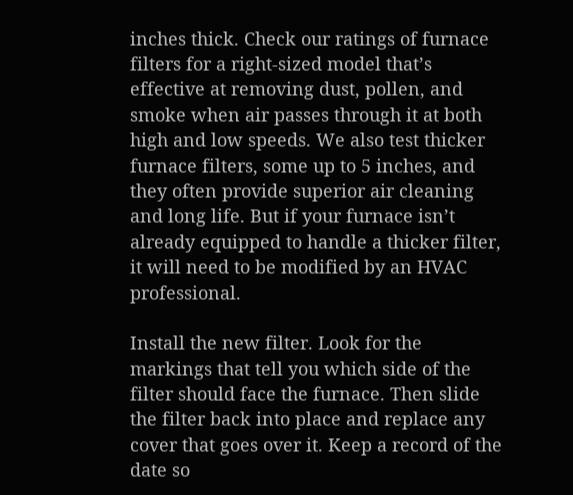inches thick. Check our ratings of furnace filters for a right-sized model that’s effective at removing dust, pollen, and smoke when air passes through it at both high and low speeds. We also test thicker furnace filters, some up to 5 inches, and they often provide superior air cleaning and long life. But if your furnace isn’t already equipped to handle a thicker filter, it will need to be modified by an HVAC professional.

Install the new filter. Look for the markings that tell you which side of the filter should face the furnace. Then slide the filter back into place and replace any cover that goes over it. Keep a record of the date so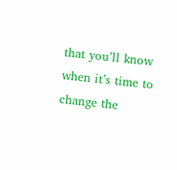that you’ll know when it’s time to change the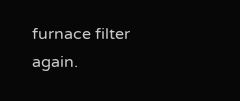furnace filter again.